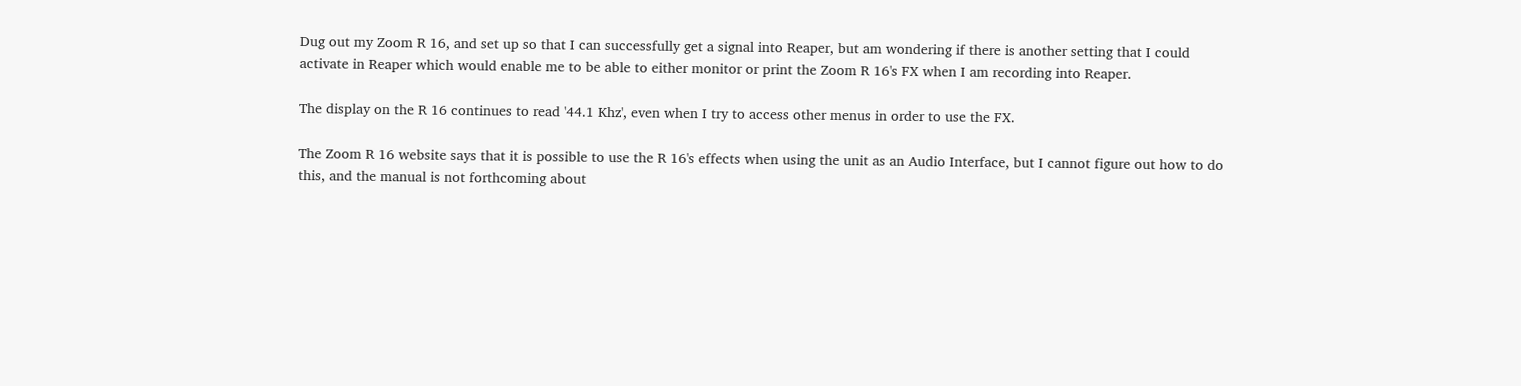Dug out my Zoom R 16, and set up so that I can successfully get a signal into Reaper, but am wondering if there is another setting that I could activate in Reaper which would enable me to be able to either monitor or print the Zoom R 16's FX when I am recording into Reaper.

The display on the R 16 continues to read '44.1 Khz', even when I try to access other menus in order to use the FX.

The Zoom R 16 website says that it is possible to use the R 16's effects when using the unit as an Audio Interface, but I cannot figure out how to do this, and the manual is not forthcoming about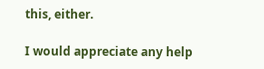this, either.

I would appreciate any help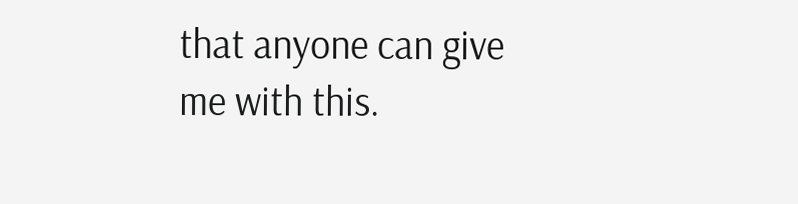that anyone can give me with this.